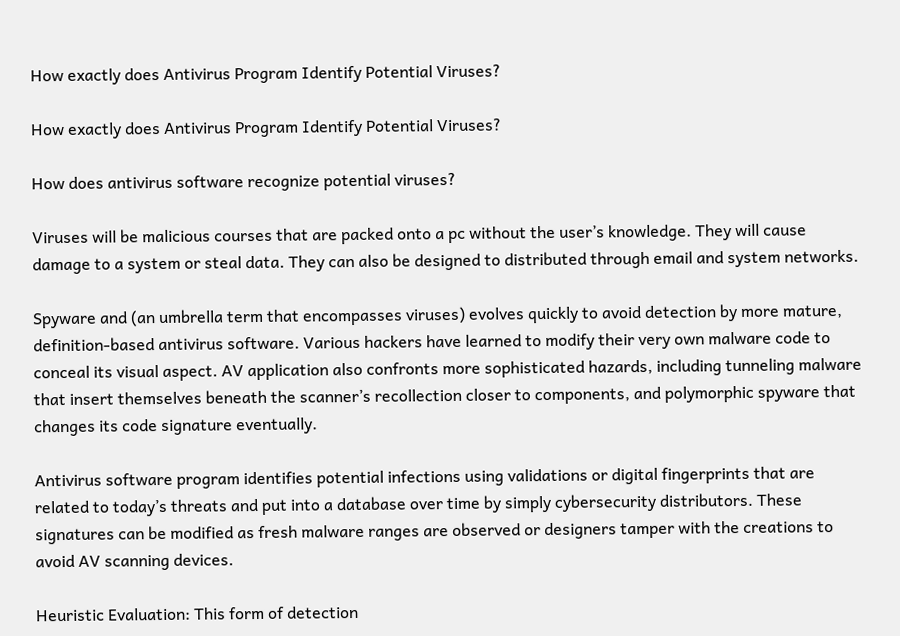How exactly does Antivirus Program Identify Potential Viruses?

How exactly does Antivirus Program Identify Potential Viruses?

How does antivirus software recognize potential viruses?

Viruses will be malicious courses that are packed onto a pc without the user’s knowledge. They will cause damage to a system or steal data. They can also be designed to distributed through email and system networks.

Spyware and (an umbrella term that encompasses viruses) evolves quickly to avoid detection by more mature, definition-based antivirus software. Various hackers have learned to modify their very own malware code to conceal its visual aspect. AV application also confronts more sophisticated hazards, including tunneling malware that insert themselves beneath the scanner’s recollection closer to components, and polymorphic spyware that changes its code signature eventually.

Antivirus software program identifies potential infections using validations or digital fingerprints that are related to today’s threats and put into a database over time by simply cybersecurity distributors. These signatures can be modified as fresh malware ranges are observed or designers tamper with the creations to avoid AV scanning devices.

Heuristic Evaluation: This form of detection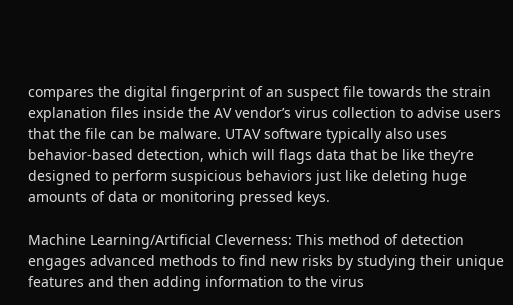compares the digital fingerprint of an suspect file towards the strain explanation files inside the AV vendor’s virus collection to advise users that the file can be malware. UTAV software typically also uses behavior-based detection, which will flags data that be like they’re designed to perform suspicious behaviors just like deleting huge amounts of data or monitoring pressed keys.

Machine Learning/Artificial Cleverness: This method of detection engages advanced methods to find new risks by studying their unique features and then adding information to the virus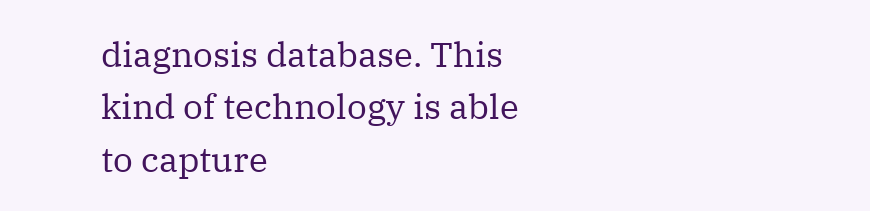diagnosis database. This kind of technology is able to capture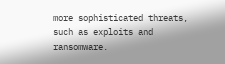more sophisticated threats, such as exploits and ransomware.